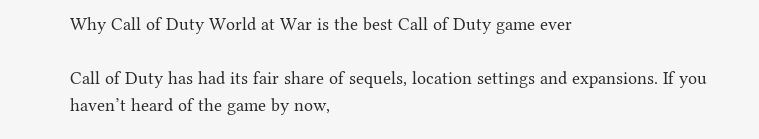Why Call of Duty World at War is the best Call of Duty game ever

Call of Duty has had its fair share of sequels, location settings and expansions. If you haven’t heard of the game by now,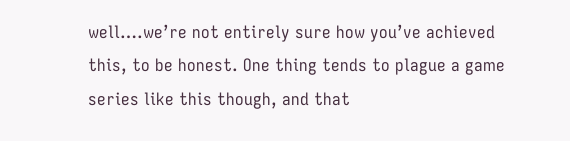well….we’re not entirely sure how you’ve achieved this, to be honest. One thing tends to plague a game series like this though, and that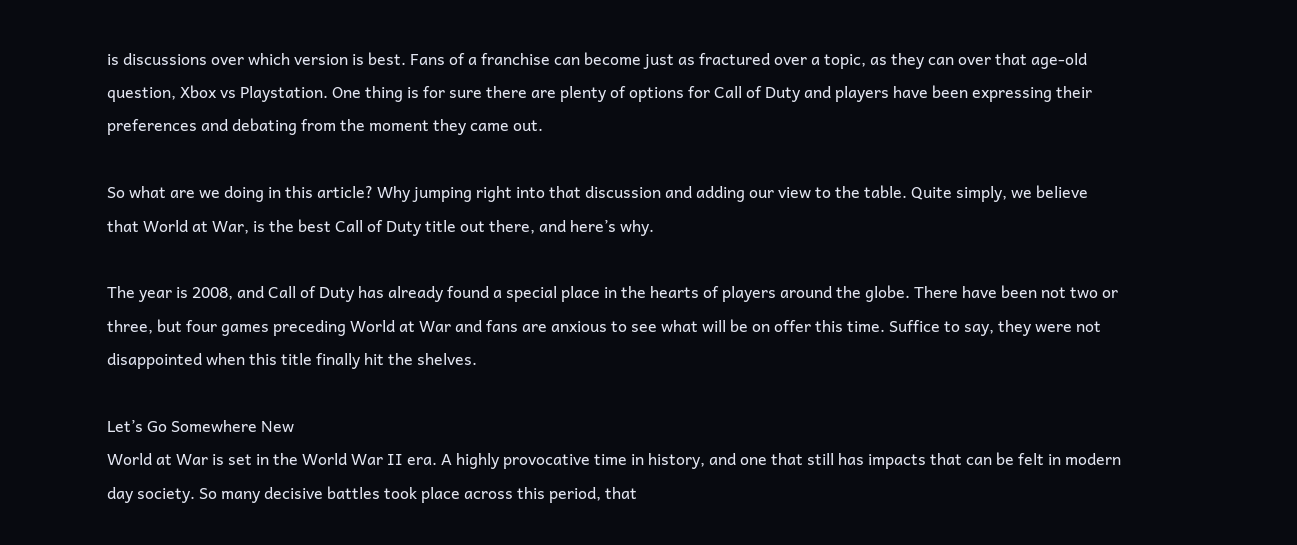is discussions over which version is best. Fans of a franchise can become just as fractured over a topic, as they can over that age-old question, Xbox vs Playstation. One thing is for sure there are plenty of options for Call of Duty and players have been expressing their preferences and debating from the moment they came out.

So what are we doing in this article? Why jumping right into that discussion and adding our view to the table. Quite simply, we believe that World at War, is the best Call of Duty title out there, and here’s why.

The year is 2008, and Call of Duty has already found a special place in the hearts of players around the globe. There have been not two or three, but four games preceding World at War and fans are anxious to see what will be on offer this time. Suffice to say, they were not disappointed when this title finally hit the shelves.

Let’s Go Somewhere New
World at War is set in the World War II era. A highly provocative time in history, and one that still has impacts that can be felt in modern day society. So many decisive battles took place across this period, that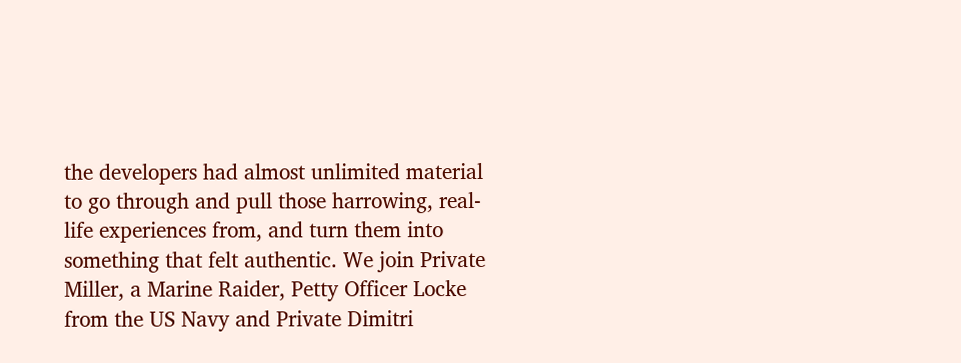the developers had almost unlimited material to go through and pull those harrowing, real-life experiences from, and turn them into something that felt authentic. We join Private Miller, a Marine Raider, Petty Officer Locke from the US Navy and Private Dimitri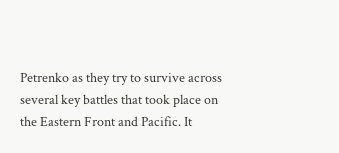Petrenko as they try to survive across several key battles that took place on the Eastern Front and Pacific. It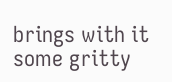brings with it some gritty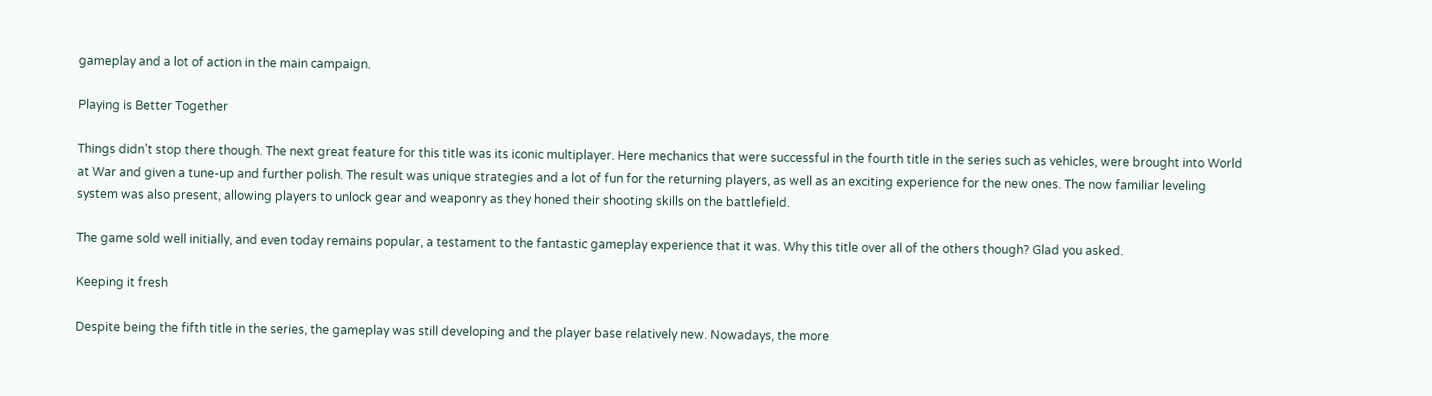gameplay and a lot of action in the main campaign.

Playing is Better Together

Things didn’t stop there though. The next great feature for this title was its iconic multiplayer. Here mechanics that were successful in the fourth title in the series such as vehicles, were brought into World at War and given a tune-up and further polish. The result was unique strategies and a lot of fun for the returning players, as well as an exciting experience for the new ones. The now familiar leveling system was also present, allowing players to unlock gear and weaponry as they honed their shooting skills on the battlefield.

The game sold well initially, and even today remains popular, a testament to the fantastic gameplay experience that it was. Why this title over all of the others though? Glad you asked.

Keeping it fresh

Despite being the fifth title in the series, the gameplay was still developing and the player base relatively new. Nowadays, the more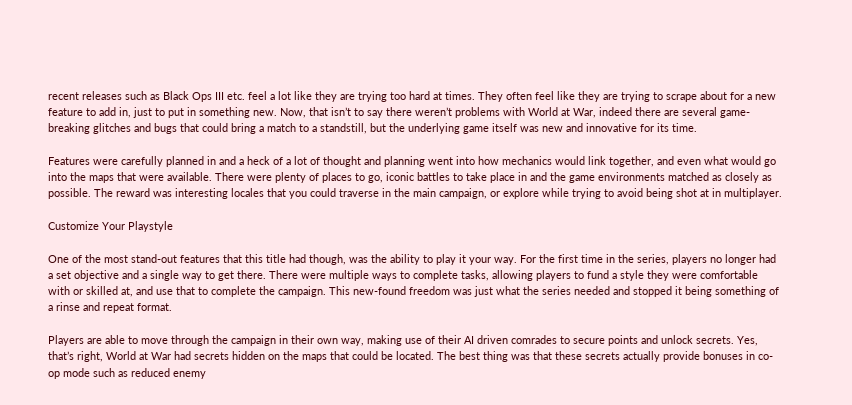recent releases such as Black Ops III etc. feel a lot like they are trying too hard at times. They often feel like they are trying to scrape about for a new feature to add in, just to put in something new. Now, that isn’t to say there weren’t problems with World at War, indeed there are several game-breaking glitches and bugs that could bring a match to a standstill, but the underlying game itself was new and innovative for its time.

Features were carefully planned in and a heck of a lot of thought and planning went into how mechanics would link together, and even what would go into the maps that were available. There were plenty of places to go, iconic battles to take place in and the game environments matched as closely as possible. The reward was interesting locales that you could traverse in the main campaign, or explore while trying to avoid being shot at in multiplayer.

Customize Your Playstyle

One of the most stand-out features that this title had though, was the ability to play it your way. For the first time in the series, players no longer had a set objective and a single way to get there. There were multiple ways to complete tasks, allowing players to fund a style they were comfortable with or skilled at, and use that to complete the campaign. This new-found freedom was just what the series needed and stopped it being something of a rinse and repeat format.

Players are able to move through the campaign in their own way, making use of their AI driven comrades to secure points and unlock secrets. Yes, that’s right, World at War had secrets hidden on the maps that could be located. The best thing was that these secrets actually provide bonuses in co-op mode such as reduced enemy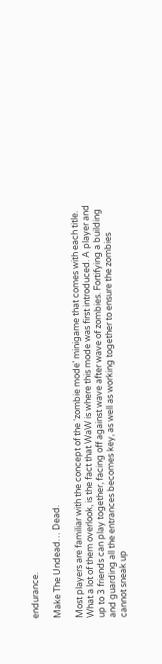endurance.

Make The Undead… Dead.

Most players are familiar with the concept of the ‘zombie mode’ minigame that comes with each title. What a lot of them overlook, is the fact that WaW is where this mode was first introduced. A player and up to 3 friends can play together, facing off against wave after wave of zombies. Fortifying a building and guarding all the entrances becomes key, as well as working together to ensure the zombies cannot sneak up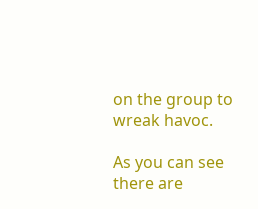on the group to wreak havoc.

As you can see there are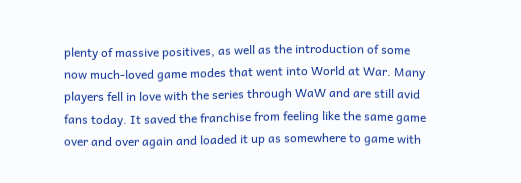plenty of massive positives, as well as the introduction of some now much-loved game modes that went into World at War. Many players fell in love with the series through WaW and are still avid fans today. It saved the franchise from feeling like the same game over and over again and loaded it up as somewhere to game with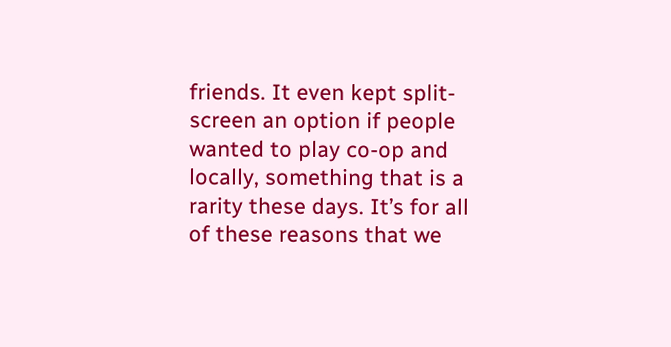friends. It even kept split-screen an option if people wanted to play co-op and locally, something that is a rarity these days. It’s for all of these reasons that we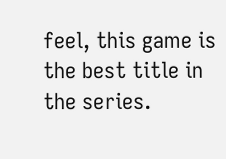feel, this game is the best title in the series.